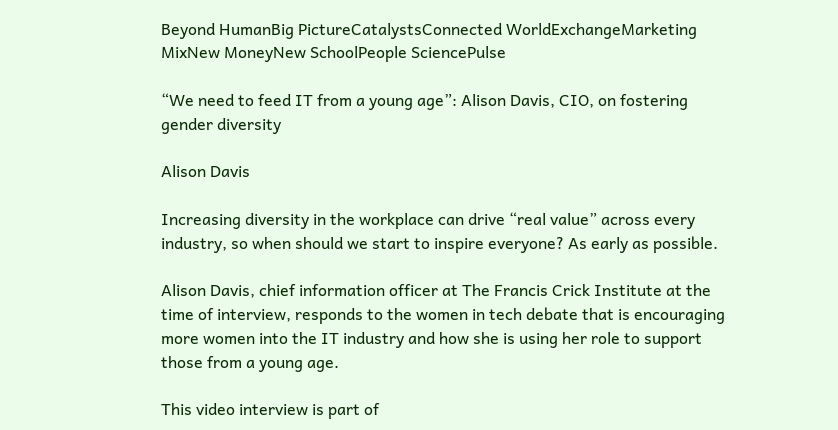Beyond HumanBig PictureCatalystsConnected WorldExchangeMarketing MixNew MoneyNew SchoolPeople SciencePulse

“We need to feed IT from a young age”: Alison Davis, CIO, on fostering gender diversity

Alison Davis

Increasing diversity in the workplace can drive “real value” across every industry, so when should we start to inspire everyone? As early as possible.

Alison Davis, chief information officer at The Francis Crick Institute at the time of interview, responds to the women in tech debate that is encouraging more women into the IT industry and how she is using her role to support those from a young age.

This video interview is part of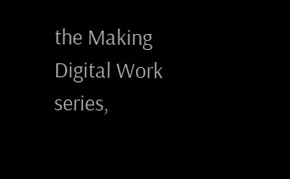the Making Digital Work series,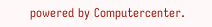powered by Computercenter.